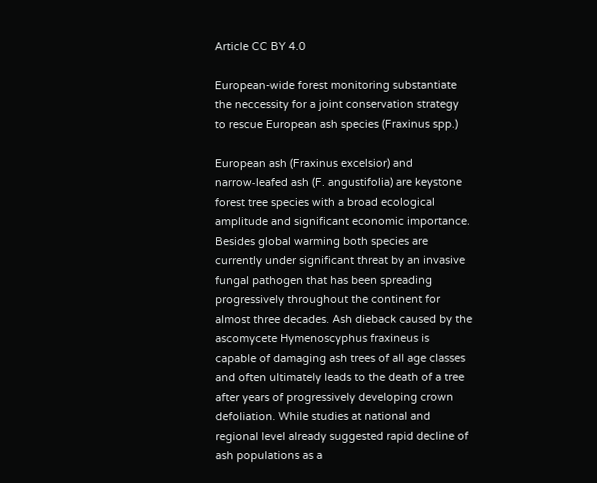Article CC BY 4.0

European-wide forest monitoring substantiate the neccessity for a joint conservation strategy to rescue European ash species (Fraxinus spp.)

European ash (Fraxinus excelsior) and narrow‑leafed ash (F. angustifolia) are keystone forest tree species with a broad ecological amplitude and significant economic importance. Besides global warming both species are currently under significant threat by an invasive fungal pathogen that has been spreading progressively throughout the continent for almost three decades. Ash dieback caused by the ascomycete Hymenoscyphus fraxineus is capable of damaging ash trees of all age classes and often ultimately leads to the death of a tree after years of progressively developing crown defoliation. While studies at national and regional level already suggested rapid decline of ash populations as a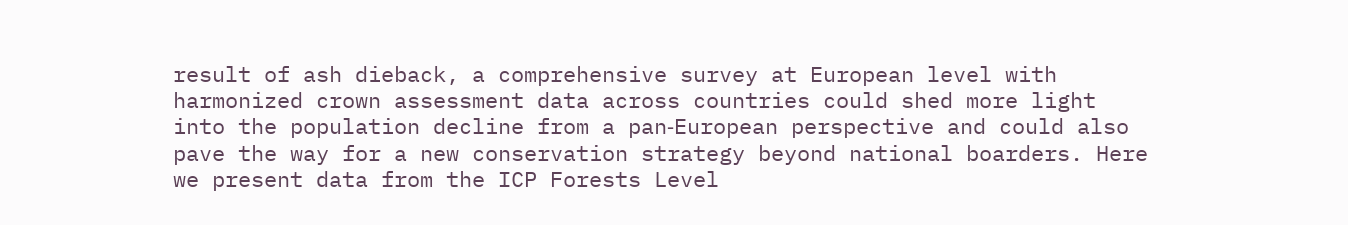result of ash dieback, a comprehensive survey at European level with harmonized crown assessment data across countries could shed more light into the population decline from a pan‑European perspective and could also pave the way for a new conservation strategy beyond national boarders. Here we present data from the ICP Forests Level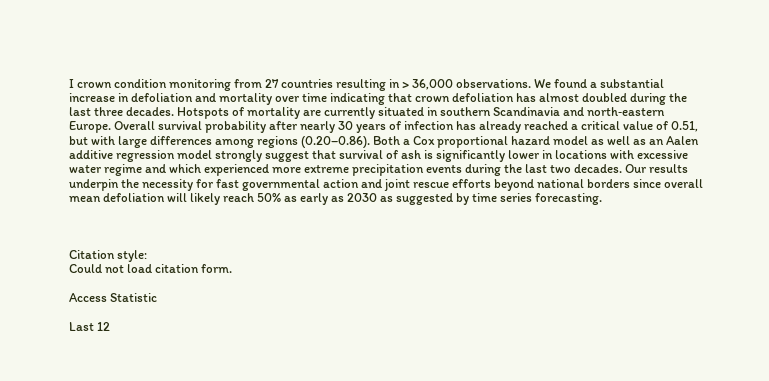I crown condition monitoring from 27 countries resulting in > 36,000 observations. We found a substantial increase in defoliation and mortality over time indicating that crown defoliation has almost doubled during the last three decades. Hotspots of mortality are currently situated in southern Scandinavia and north‑eastern Europe. Overall survival probability after nearly 30 years of infection has already reached a critical value of 0.51, but with large differences among regions (0.20–0.86). Both a Cox proportional hazard model as well as an Aalen additive regression model strongly suggest that survival of ash is significantly lower in locations with excessive water regime and which experienced more extreme precipitation events during the last two decades. Our results underpin the necessity for fast governmental action and joint rescue efforts beyond national borders since overall mean defoliation will likely reach 50% as early as 2030 as suggested by time series forecasting.



Citation style:
Could not load citation form.

Access Statistic

Last 12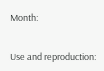Month:


Use and reproduction: